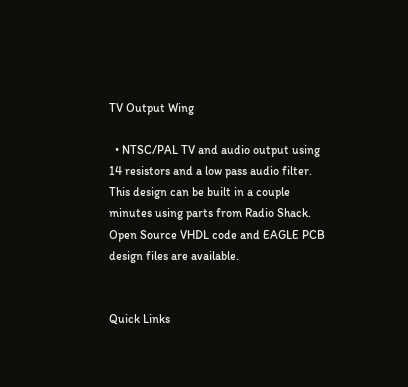TV Output Wing

  • NTSC/PAL TV and audio output using 14 resistors and a low pass audio filter. This design can be built in a couple minutes using parts from Radio Shack. Open Source VHDL code and EAGLE PCB design files are available.


Quick Links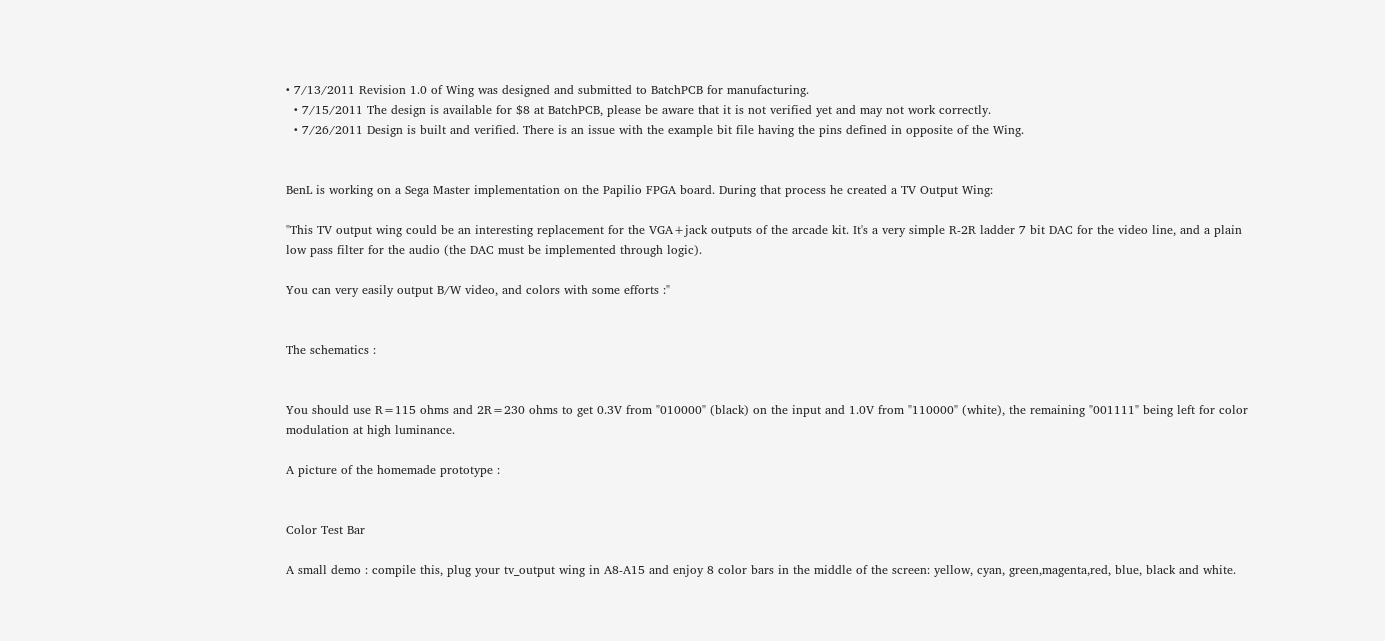• 7/13/2011 Revision 1.0 of Wing was designed and submitted to BatchPCB for manufacturing.
  • 7/15/2011 The design is available for $8 at BatchPCB, please be aware that it is not verified yet and may not work correctly.
  • 7/26/2011 Design is built and verified. There is an issue with the example bit file having the pins defined in opposite of the Wing.


BenL is working on a Sega Master implementation on the Papilio FPGA board. During that process he created a TV Output Wing:

"This TV output wing could be an interesting replacement for the VGA+jack outputs of the arcade kit. It's a very simple R-2R ladder 7 bit DAC for the video line, and a plain low pass filter for the audio (the DAC must be implemented through logic).

You can very easily output B/W video, and colors with some efforts :"


The schematics :


You should use R=115 ohms and 2R=230 ohms to get 0.3V from "010000" (black) on the input and 1.0V from "110000" (white), the remaining "001111" being left for color modulation at high luminance.

A picture of the homemade prototype :


Color Test Bar

A small demo : compile this, plug your tv_output wing in A8-A15 and enjoy 8 color bars in the middle of the screen: yellow, cyan, green,magenta,red, blue, black and white.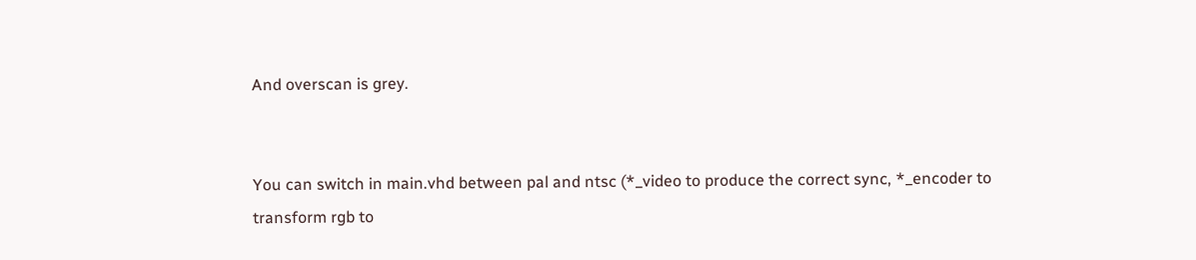And overscan is grey.


You can switch in main.vhd between pal and ntsc (*_video to produce the correct sync, *_encoder to transform rgb to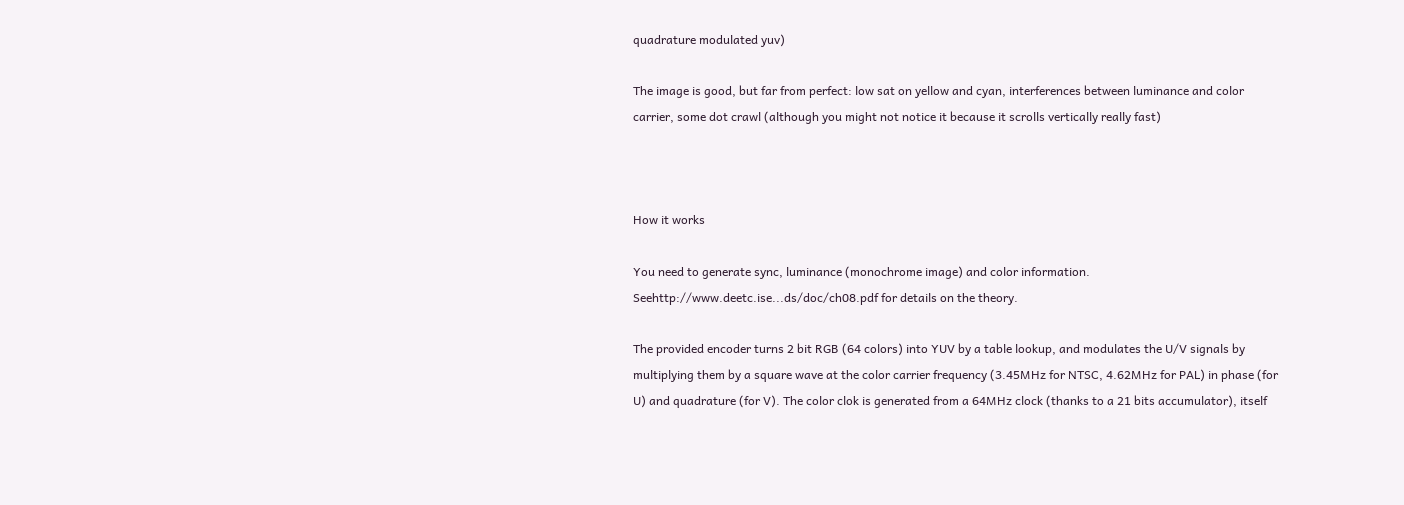quadrature modulated yuv)

The image is good, but far from perfect: low sat on yellow and cyan, interferences between luminance and color carrier, some dot crawl (although you might not notice it because it scrolls vertically really fast)



How it works

You need to generate sync, luminance (monochrome image) and color information. Seehttp://www.deetc.ise...ds/doc/ch08.pdf for details on the theory.

The provided encoder turns 2 bit RGB (64 colors) into YUV by a table lookup, and modulates the U/V signals by multiplying them by a square wave at the color carrier frequency (3.45MHz for NTSC, 4.62MHz for PAL) in phase (for U) and quadrature (for V). The color clok is generated from a 64MHz clock (thanks to a 21 bits accumulator), itself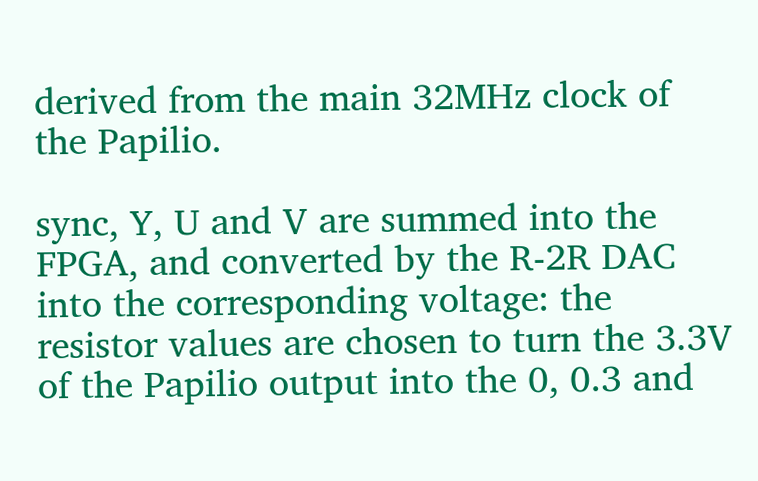derived from the main 32MHz clock of the Papilio.

sync, Y, U and V are summed into the FPGA, and converted by the R-2R DAC into the corresponding voltage: the resistor values are chosen to turn the 3.3V of the Papilio output into the 0, 0.3 and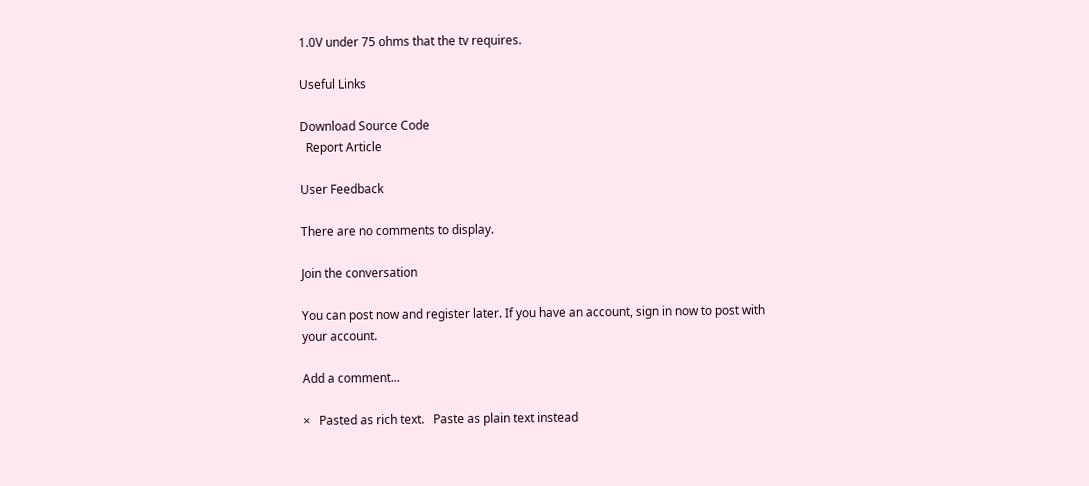1.0V under 75 ohms that the tv requires.

Useful Links

Download Source Code
  Report Article

User Feedback

There are no comments to display.

Join the conversation

You can post now and register later. If you have an account, sign in now to post with your account.

Add a comment...

×   Pasted as rich text.   Paste as plain text instead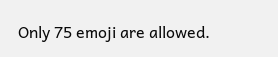Only 75 emoji are allowed.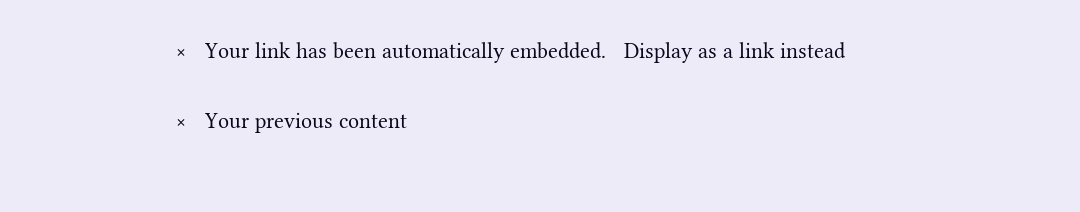×   Your link has been automatically embedded.   Display as a link instead

×   Your previous content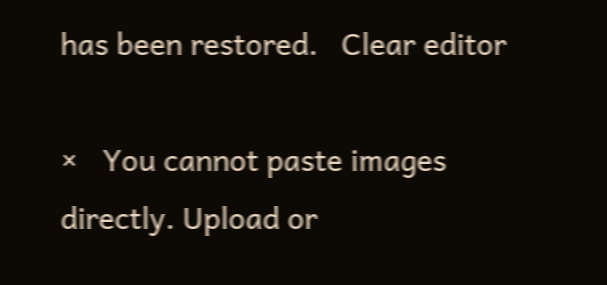has been restored.   Clear editor

×   You cannot paste images directly. Upload or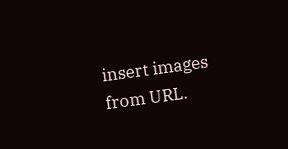insert images from URL.